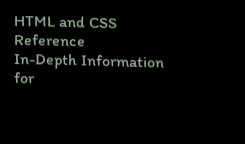HTML and CSS Reference
In-Depth Information
for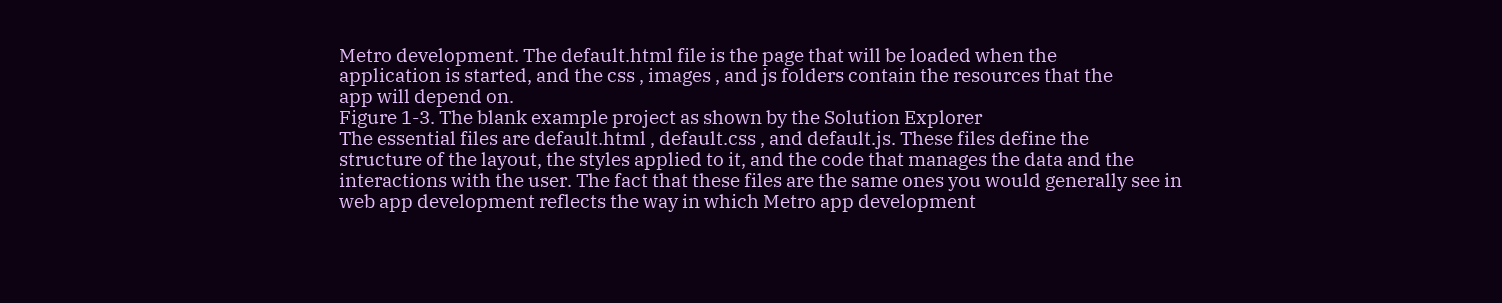Metro development. The default.html file is the page that will be loaded when the
application is started, and the css , images , and js folders contain the resources that the
app will depend on.
Figure 1-3. The blank example project as shown by the Solution Explorer
The essential files are default.html , default.css , and default.js. These files define the
structure of the layout, the styles applied to it, and the code that manages the data and the
interactions with the user. The fact that these files are the same ones you would generally see in
web app development reflects the way in which Metro app development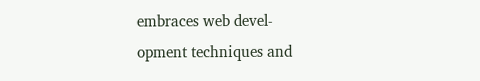embraces web devel-
opment techniques and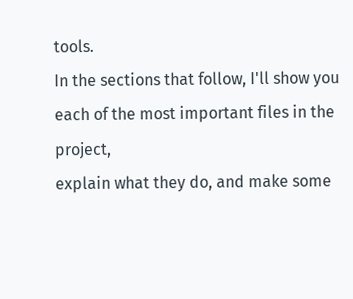tools.
In the sections that follow, I'll show you each of the most important files in the project,
explain what they do, and make some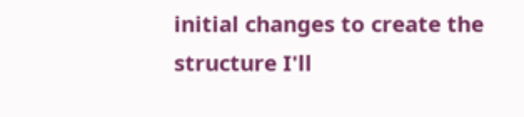initial changes to create the structure I'll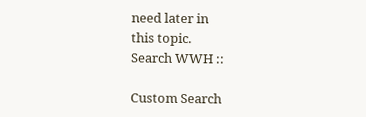need later in
this topic.
Search WWH ::

Custom Search